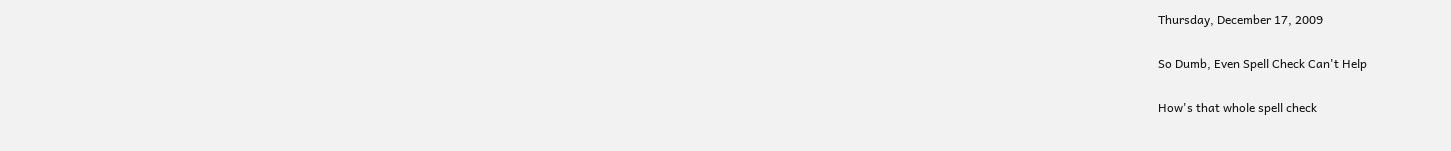Thursday, December 17, 2009

So Dumb, Even Spell Check Can't Help

How's that whole spell check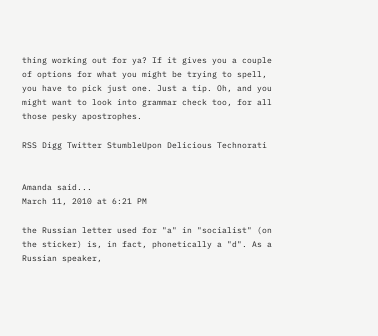thing working out for ya? If it gives you a couple of options for what you might be trying to spell, you have to pick just one. Just a tip. Oh, and you might want to look into grammar check too, for all those pesky apostrophes.

RSS Digg Twitter StumbleUpon Delicious Technorati


Amanda said...
March 11, 2010 at 6:21 PM

the Russian letter used for "a" in "socialist" (on the sticker) is, in fact, phonetically a "d". As a Russian speaker,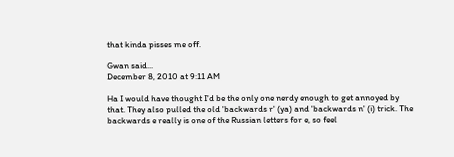that kinda pisses me off.

Gwan said...
December 8, 2010 at 9:11 AM

Ha I would have thought I'd be the only one nerdy enough to get annoyed by that. They also pulled the old 'backwards r' (ya) and 'backwards n' (i) trick. The backwards e really is one of the Russian letters for e, so feel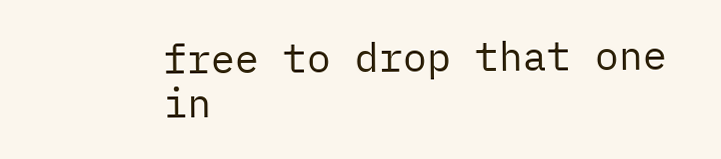free to drop that one in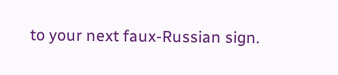to your next faux-Russian sign.